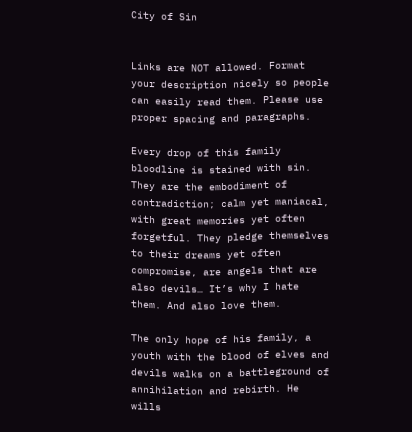City of Sin


Links are NOT allowed. Format your description nicely so people can easily read them. Please use proper spacing and paragraphs.

Every drop of this family bloodline is stained with sin. They are the embodiment of contradiction; calm yet maniacal, with great memories yet often forgetful. They pledge themselves to their dreams yet often compromise, are angels that are also devils… It’s why I hate them. And also love them.

The only hope of his family, a youth with the blood of elves and devils walks on a battleground of annihilation and rebirth. He wills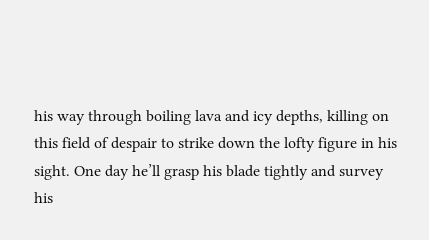his way through boiling lava and icy depths, killing on this field of despair to strike down the lofty figure in his sight. One day he’ll grasp his blade tightly and survey his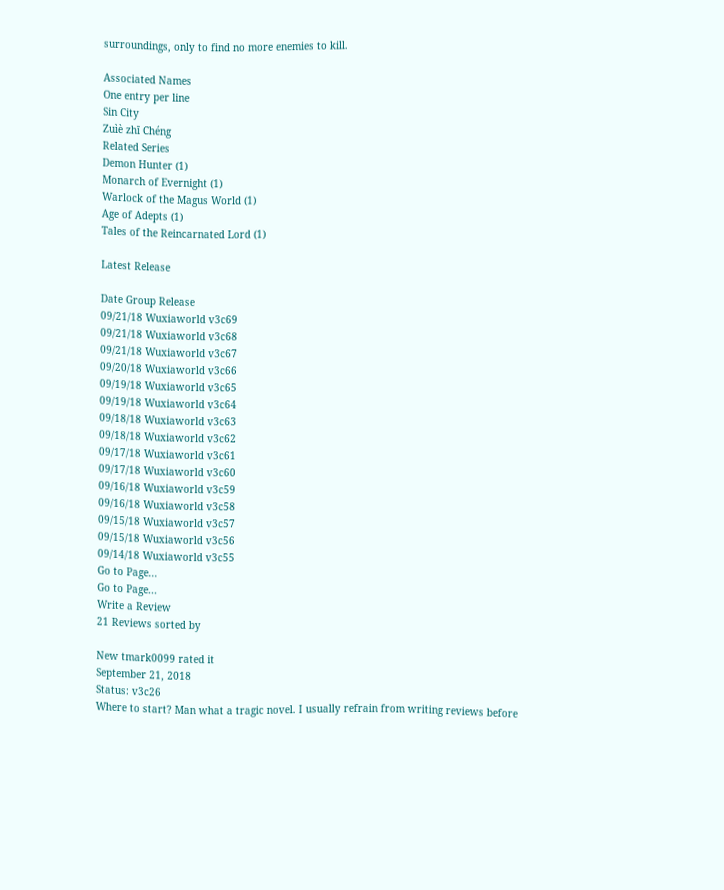surroundings, only to find no more enemies to kill.

Associated Names
One entry per line
Sin City
Zuìè zhī Chéng
Related Series
Demon Hunter (1)
Monarch of Evernight (1)
Warlock of the Magus World (1)
Age of Adepts (1)
Tales of the Reincarnated Lord (1)

Latest Release

Date Group Release
09/21/18 Wuxiaworld v3c69
09/21/18 Wuxiaworld v3c68
09/21/18 Wuxiaworld v3c67
09/20/18 Wuxiaworld v3c66
09/19/18 Wuxiaworld v3c65
09/19/18 Wuxiaworld v3c64
09/18/18 Wuxiaworld v3c63
09/18/18 Wuxiaworld v3c62
09/17/18 Wuxiaworld v3c61
09/17/18 Wuxiaworld v3c60
09/16/18 Wuxiaworld v3c59
09/16/18 Wuxiaworld v3c58
09/15/18 Wuxiaworld v3c57
09/15/18 Wuxiaworld v3c56
09/14/18 Wuxiaworld v3c55
Go to Page...
Go to Page...
Write a Review
21 Reviews sorted by

New tmark0099 rated it
September 21, 2018
Status: v3c26
Where to start? Man what a tragic novel. I usually refrain from writing reviews before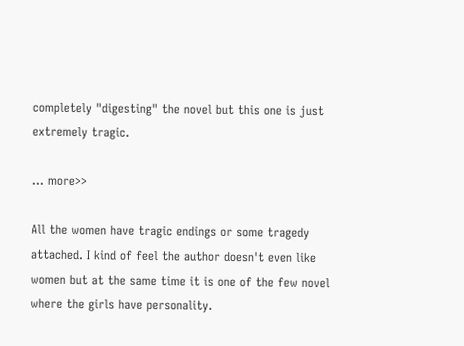completely "digesting" the novel but this one is just extremely tragic.

... more>>

All the women have tragic endings or some tragedy attached. I kind of feel the author doesn't even like women but at the same time it is one of the few novel where the girls have personality.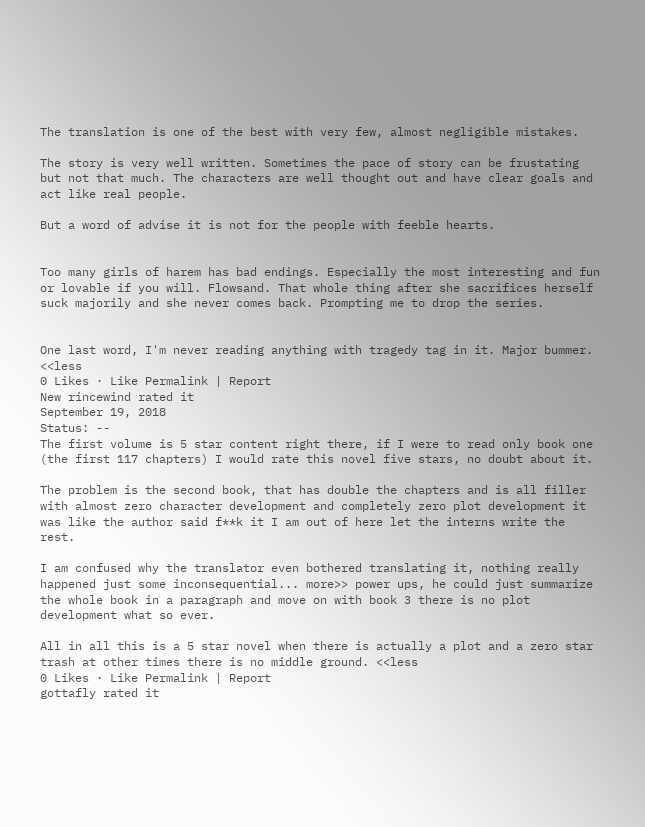The translation is one of the best with very few, almost negligible mistakes.

The story is very well written. Sometimes the pace of story can be frustating but not that much. The characters are well thought out and have clear goals and act like real people.

But a word of advise it is not for the people with feeble hearts.


Too many girls of harem has bad endings. Especially the most interesting and fun or lovable if you will. Flowsand. That whole thing after she sacrifices herself suck majorily and she never comes back. Prompting me to drop the series.


One last word, I'm never reading anything with tragedy tag in it. Major bummer. <<less
0 Likes · Like Permalink | Report
New rincewind rated it
September 19, 2018
Status: --
The first volume is 5 star content right there, if I were to read only book one (the first 117 chapters) I would rate this novel five stars, no doubt about it.

The problem is the second book, that has double the chapters and is all filler with almost zero character development and completely zero plot development it was like the author said f**k it I am out of here let the interns write the rest.

I am confused why the translator even bothered translating it, nothing really happened just some inconsequential... more>> power ups, he could just summarize the whole book in a paragraph and move on with book 3 there is no plot development what so ever.

All in all this is a 5 star novel when there is actually a plot and a zero star trash at other times there is no middle ground. <<less
0 Likes · Like Permalink | Report
gottafly rated it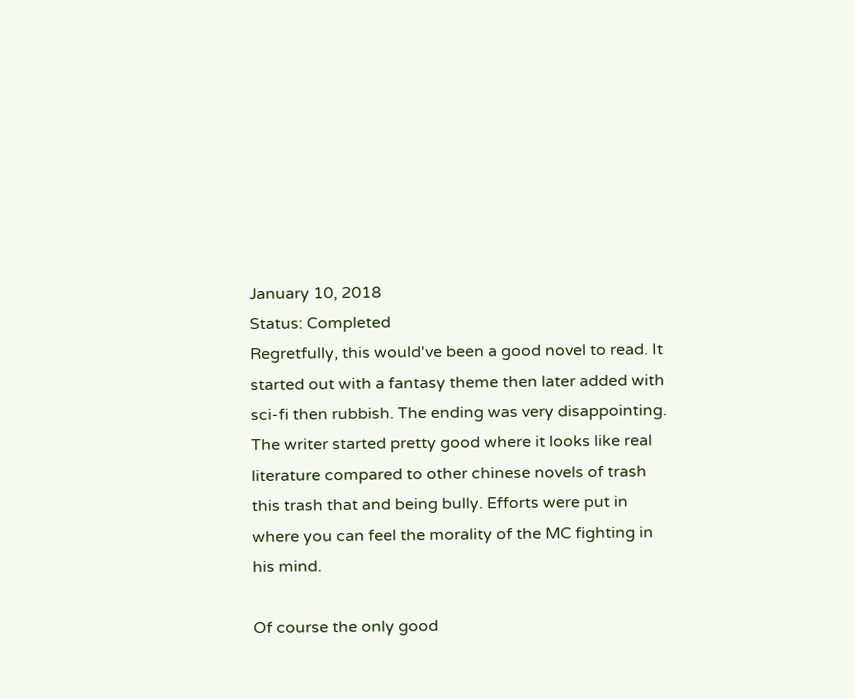January 10, 2018
Status: Completed
Regretfully, this would've been a good novel to read. It started out with a fantasy theme then later added with sci-fi then rubbish. The ending was very disappointing. The writer started pretty good where it looks like real literature compared to other chinese novels of trash this trash that and being bully. Efforts were put in where you can feel the morality of the MC fighting in his mind.

Of course the only good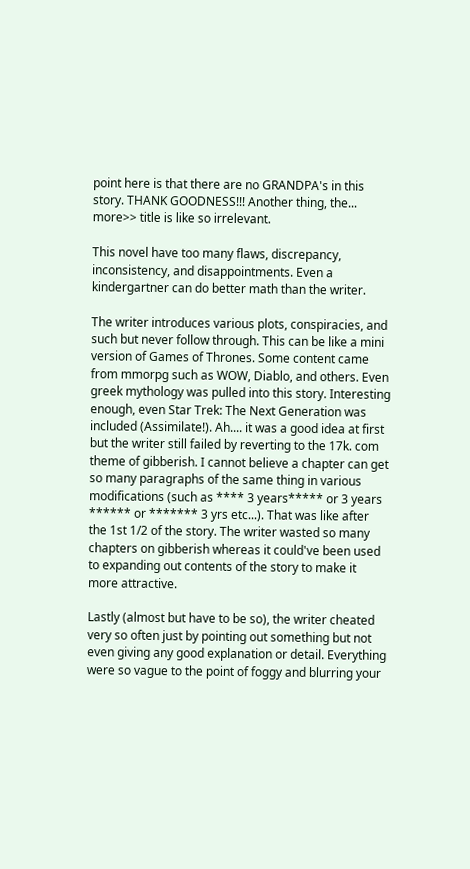point here is that there are no GRANDPA's in this story. THANK GOODNESS!!! Another thing, the... more>> title is like so irrelevant.

This novel have too many flaws, discrepancy, inconsistency, and disappointments. Even a kindergartner can do better math than the writer.

The writer introduces various plots, conspiracies, and such but never follow through. This can be like a mini version of Games of Thrones. Some content came from mmorpg such as WOW, Diablo, and others. Even greek mythology was pulled into this story. Interesting enough, even Star Trek: The Next Generation was included (Assimilate!). Ah.... it was a good idea at first but the writer still failed by reverting to the 17k. com theme of gibberish. I cannot believe a chapter can get so many paragraphs of the same thing in various modifications (such as **** 3 years***** or 3 years ****** or ******* 3 yrs etc...). That was like after the 1st 1/2 of the story. The writer wasted so many chapters on gibberish whereas it could've been used to expanding out contents of the story to make it more attractive.

Lastly (almost but have to be so), the writer cheated very so often just by pointing out something but not even giving any good explanation or detail. Everything were so vague to the point of foggy and blurring your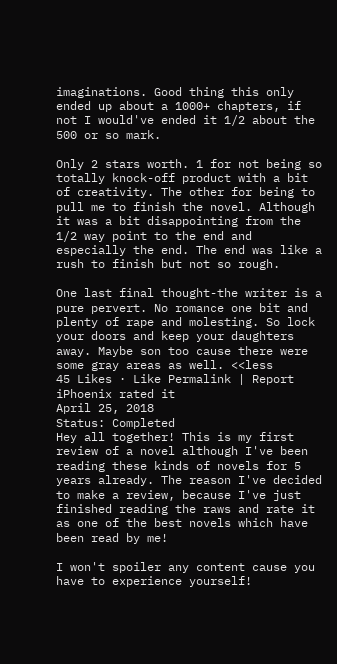imaginations. Good thing this only ended up about a 1000+ chapters, if not I would've ended it 1/2 about the 500 or so mark.

Only 2 stars worth. 1 for not being so totally knock-off product with a bit of creativity. The other for being to pull me to finish the novel. Although it was a bit disappointing from the 1/2 way point to the end and especially the end. The end was like a rush to finish but not so rough.

One last final thought-the writer is a pure pervert. No romance one bit and plenty of rape and molesting. So lock your doors and keep your daughters away. Maybe son too cause there were some gray areas as well. <<less
45 Likes · Like Permalink | Report
iPhoenix rated it
April 25, 2018
Status: Completed
Hey all together! This is my first review of a novel although I've been reading these kinds of novels for 5 years already. The reason I've decided to make a review, because I've just finished reading the raws and rate it as one of the best novels which have been read by me!

I won't spoiler any content cause you have to experience yourself!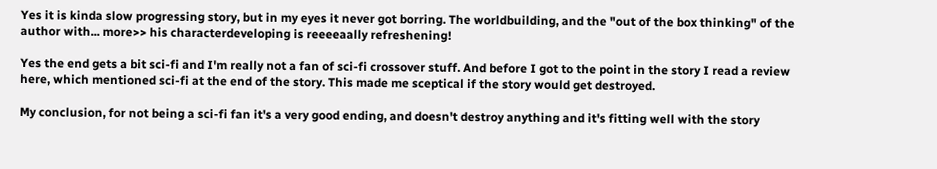Yes it is kinda slow progressing story, but in my eyes it never got borring. The worldbuilding, and the "out of the box thinking" of the author with... more>> his characterdeveloping is reeeeaally refreshening!

Yes the end gets a bit sci-fi and I'm really not a fan of sci-fi crossover stuff. And before I got to the point in the story I read a review here, which mentioned sci-fi at the end of the story. This made me sceptical if the story would get destroyed.

My conclusion, for not being a sci-fi fan it's a very good ending, and doesn't destroy anything and it's fitting well with the story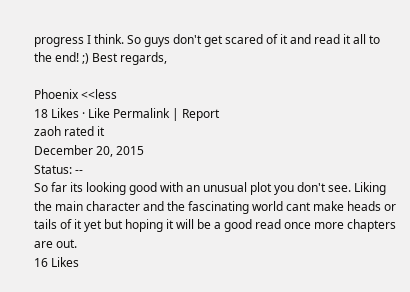progress I think. So guys don't get scared of it and read it all to the end! ;) Best regards,

Phoenix <<less
18 Likes · Like Permalink | Report
zaoh rated it
December 20, 2015
Status: --
So far its looking good with an unusual plot you don't see. Liking the main character and the fascinating world cant make heads or tails of it yet but hoping it will be a good read once more chapters are out.
16 Likes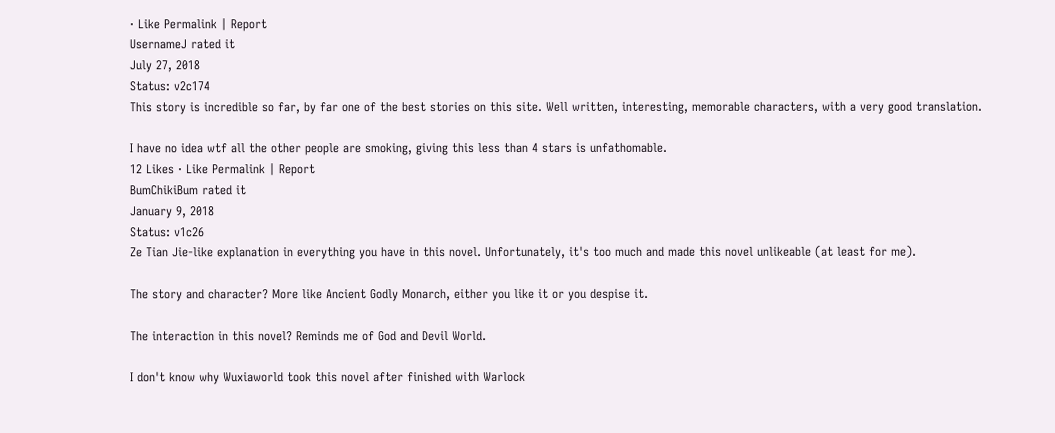· Like Permalink | Report
UsernameJ rated it
July 27, 2018
Status: v2c174
This story is incredible so far, by far one of the best stories on this site. Well written, interesting, memorable characters, with a very good translation.

I have no idea wtf all the other people are smoking, giving this less than 4 stars is unfathomable.
12 Likes · Like Permalink | Report
BumChikiBum rated it
January 9, 2018
Status: v1c26
Ze Tian Jie-like explanation in everything you have in this novel. Unfortunately, it's too much and made this novel unlikeable (at least for me).

The story and character? More like Ancient Godly Monarch, either you like it or you despise it.

The interaction in this novel? Reminds me of God and Devil World.

I don't know why Wuxiaworld took this novel after finished with Warlock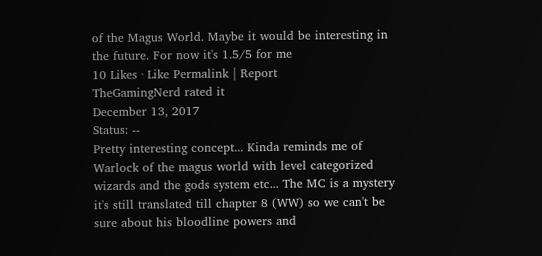of the Magus World. Maybe it would be interesting in the future. For now it's 1.5/5 for me
10 Likes · Like Permalink | Report
TheGamingNerd rated it
December 13, 2017
Status: --
Pretty interesting concept... Kinda reminds me of Warlock of the magus world with level categorized wizards and the gods system etc... The MC is a mystery it's still translated till chapter 8 (WW) so we can't be sure about his bloodline powers and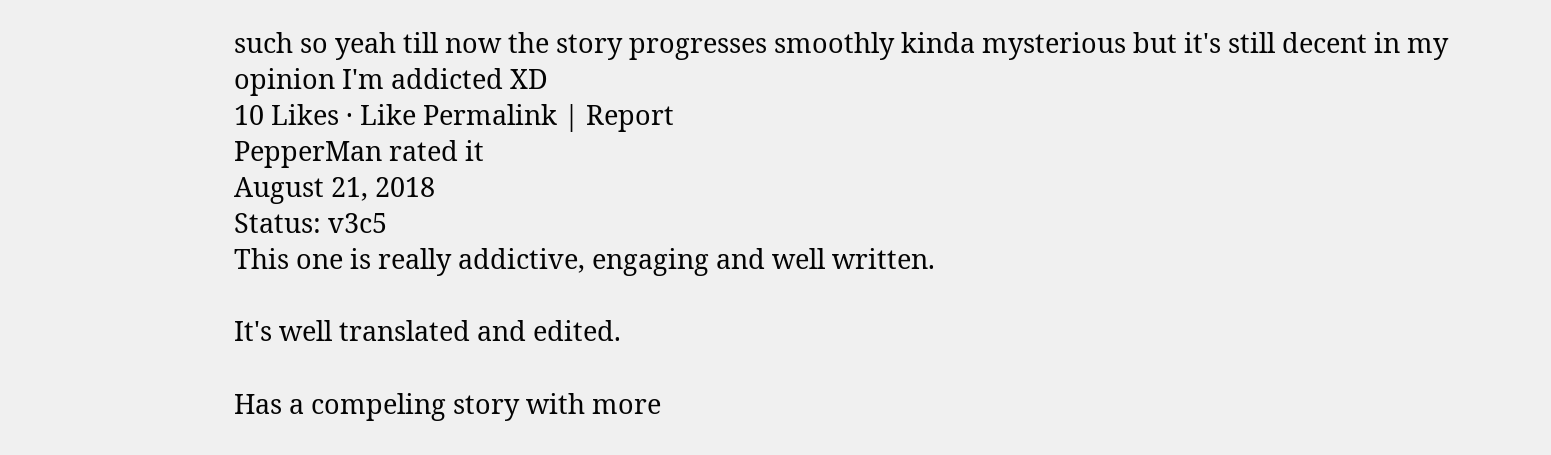such so yeah till now the story progresses smoothly kinda mysterious but it's still decent in my opinion I'm addicted XD
10 Likes · Like Permalink | Report
PepperMan rated it
August 21, 2018
Status: v3c5
This one is really addictive, engaging and well written.

It's well translated and edited.

Has a compeling story with more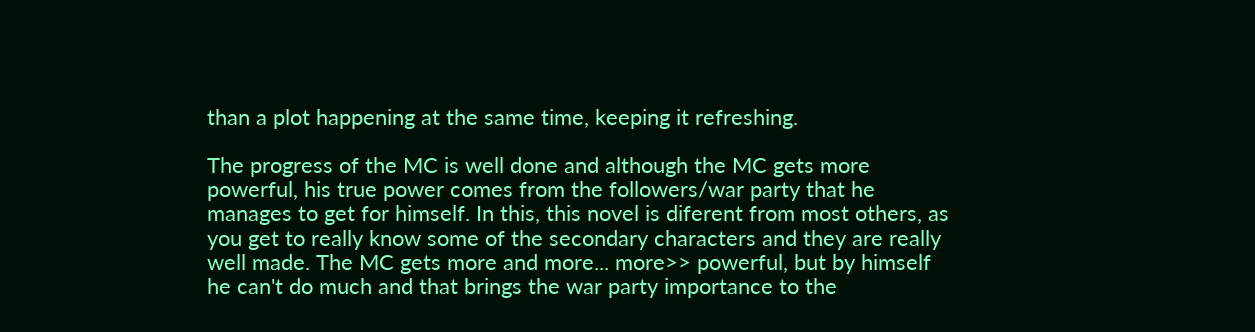than a plot happening at the same time, keeping it refreshing.

The progress of the MC is well done and although the MC gets more powerful, his true power comes from the followers/war party that he manages to get for himself. In this, this novel is diferent from most others, as you get to really know some of the secondary characters and they are really well made. The MC gets more and more... more>> powerful, but by himself he can't do much and that brings the war party importance to the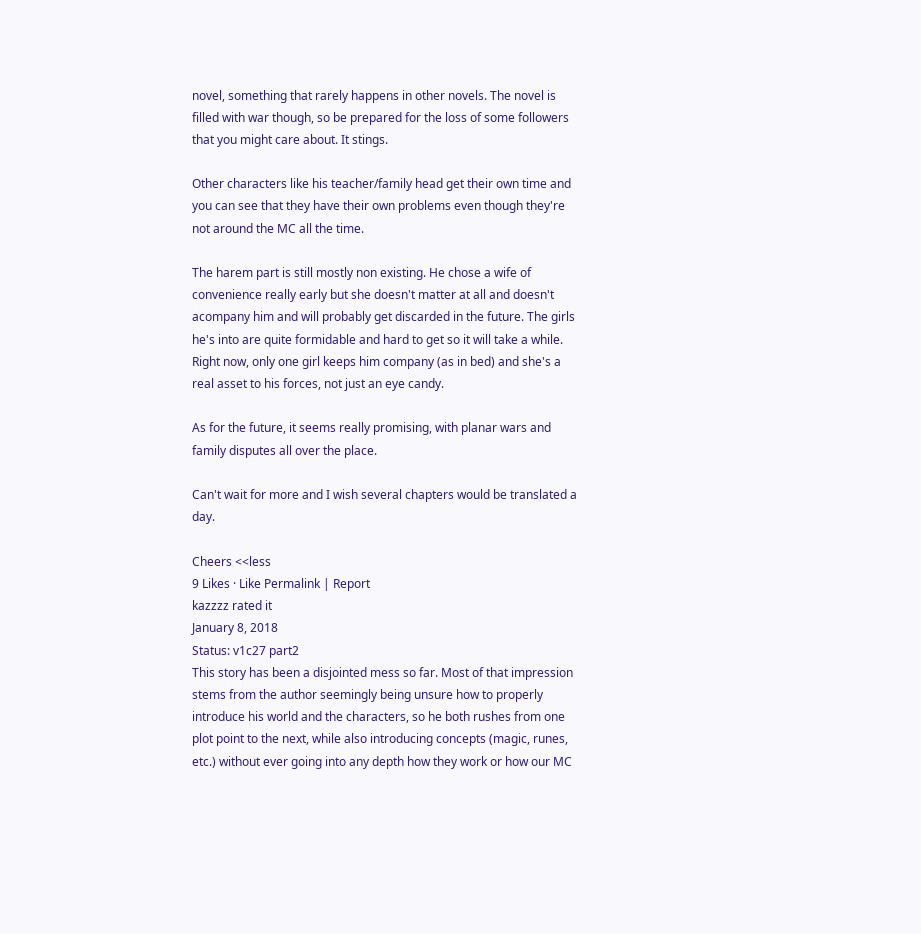novel, something that rarely happens in other novels. The novel is filled with war though, so be prepared for the loss of some followers that you might care about. It stings.

Other characters like his teacher/family head get their own time and you can see that they have their own problems even though they're not around the MC all the time.

The harem part is still mostly non existing. He chose a wife of convenience really early but she doesn't matter at all and doesn't acompany him and will probably get discarded in the future. The girls he's into are quite formidable and hard to get so it will take a while. Right now, only one girl keeps him company (as in bed) and she's a real asset to his forces, not just an eye candy.

As for the future, it seems really promising, with planar wars and family disputes all over the place.

Can't wait for more and I wish several chapters would be translated a day.

Cheers <<less
9 Likes · Like Permalink | Report
kazzzz rated it
January 8, 2018
Status: v1c27 part2
This story has been a disjointed mess so far. Most of that impression stems from the author seemingly being unsure how to properly introduce his world and the characters, so he both rushes from one plot point to the next, while also introducing concepts (magic, runes, etc.) without ever going into any depth how they work or how our MC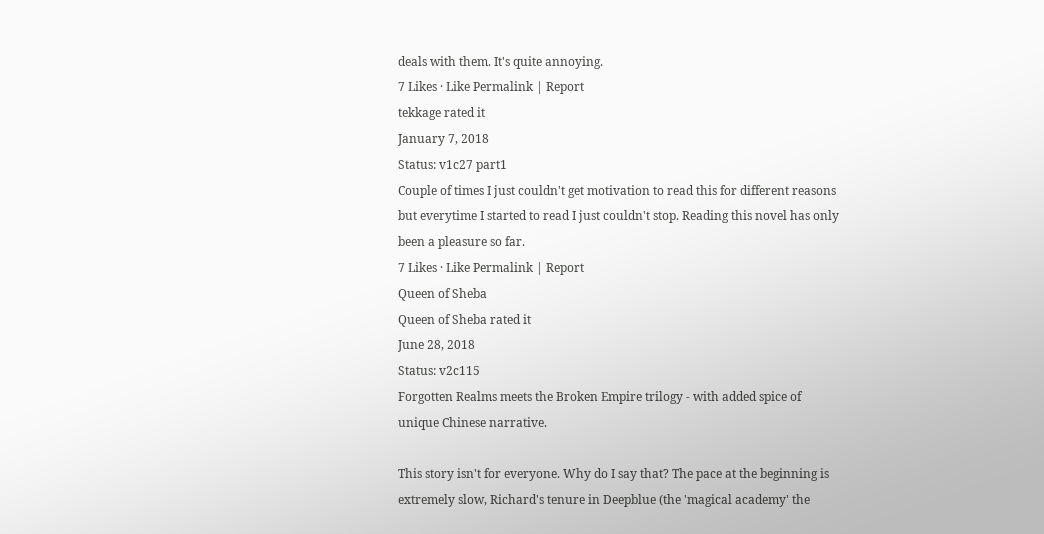deals with them. It's quite annoying.
7 Likes · Like Permalink | Report
tekkage rated it
January 7, 2018
Status: v1c27 part1
Couple of times I just couldn't get motivation to read this for different reasons but everytime I started to read I just couldn't stop. Reading this novel has only been a pleasure so far.
7 Likes · Like Permalink | Report
Queen of Sheba
Queen of Sheba rated it
June 28, 2018
Status: v2c115
Forgotten Realms meets the Broken Empire trilogy - with added spice of unique Chinese narrative.

This story isn't for everyone. Why do I say that? The pace at the beginning is extremely slow, Richard's tenure in Deepblue (the 'magical academy' the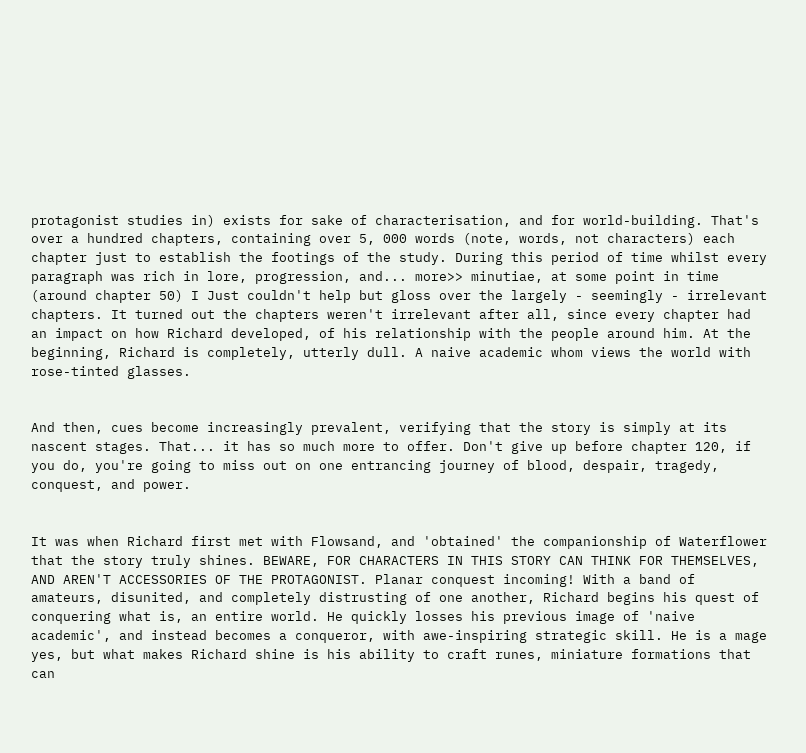protagonist studies in) exists for sake of characterisation, and for world-building. That's over a hundred chapters, containing over 5, 000 words (note, words, not characters) each chapter just to establish the footings of the study. During this period of time whilst every paragraph was rich in lore, progression, and... more>> minutiae, at some point in time (around chapter 50) I Just couldn't help but gloss over the largely - seemingly - irrelevant chapters. It turned out the chapters weren't irrelevant after all, since every chapter had an impact on how Richard developed, of his relationship with the people around him. At the beginning, Richard is completely, utterly dull. A naive academic whom views the world with rose-tinted glasses.


And then, cues become increasingly prevalent, verifying that the story is simply at its nascent stages. That... it has so much more to offer. Don't give up before chapter 120, if you do, you're going to miss out on one entrancing journey of blood, despair, tragedy, conquest, and power.


It was when Richard first met with Flowsand, and 'obtained' the companionship of Waterflower that the story truly shines. BEWARE, FOR CHARACTERS IN THIS STORY CAN THINK FOR THEMSELVES, AND AREN'T ACCESSORIES OF THE PROTAGONIST. Planar conquest incoming! With a band of amateurs, disunited, and completely distrusting of one another, Richard begins his quest of conquering what is, an entire world. He quickly losses his previous image of 'naive academic', and instead becomes a conqueror, with awe-inspiring strategic skill. He is a mage yes, but what makes Richard shine is his ability to craft runes, miniature formations that can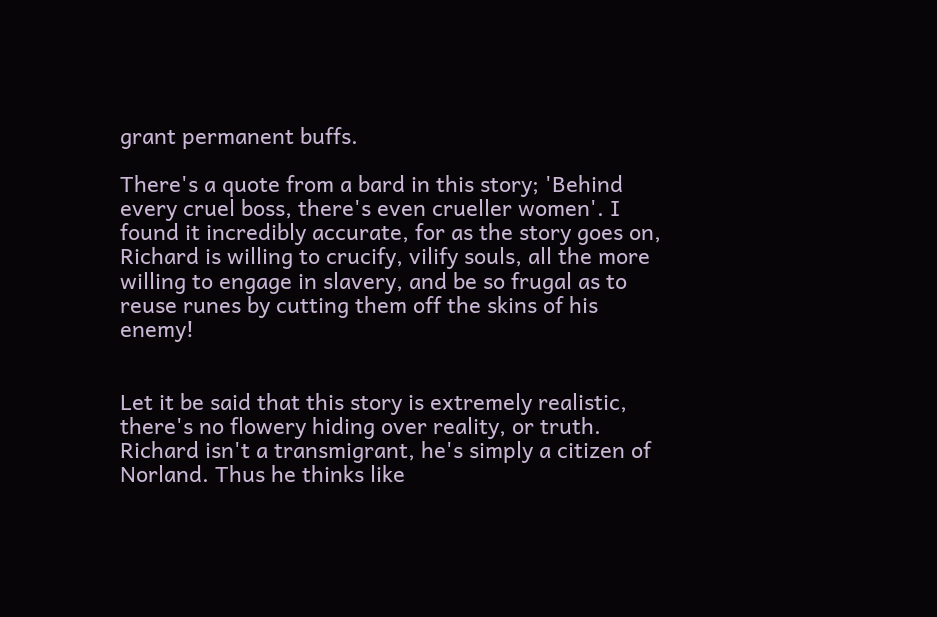grant permanent buffs.

There's a quote from a bard in this story; 'Behind every cruel boss, there's even crueller women'. I found it incredibly accurate, for as the story goes on, Richard is willing to crucify, vilify souls, all the more willing to engage in slavery, and be so frugal as to reuse runes by cutting them off the skins of his enemy!


Let it be said that this story is extremely realistic, there's no flowery hiding over reality, or truth. Richard isn't a transmigrant, he's simply a citizen of Norland. Thus he thinks like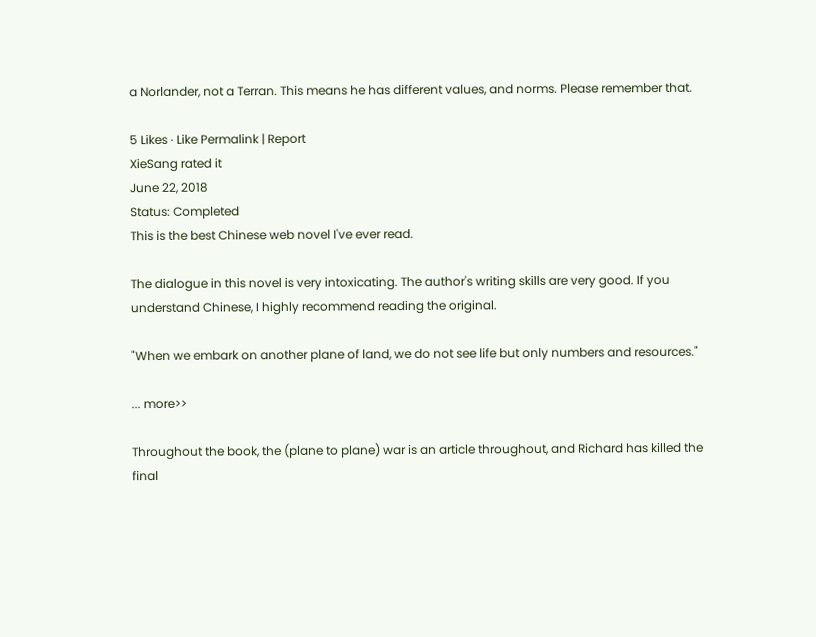a Norlander, not a Terran. This means he has different values, and norms. Please remember that.

5 Likes · Like Permalink | Report
XieSang rated it
June 22, 2018
Status: Completed
This is the best Chinese web novel I've ever read.

The dialogue in this novel is very intoxicating. The author's writing skills are very good. If you understand Chinese, I highly recommend reading the original.

"When we embark on another plane of land, we do not see life but only numbers and resources."

... more>>

Throughout the book, the (plane to plane) war is an article throughout, and Richard has killed the final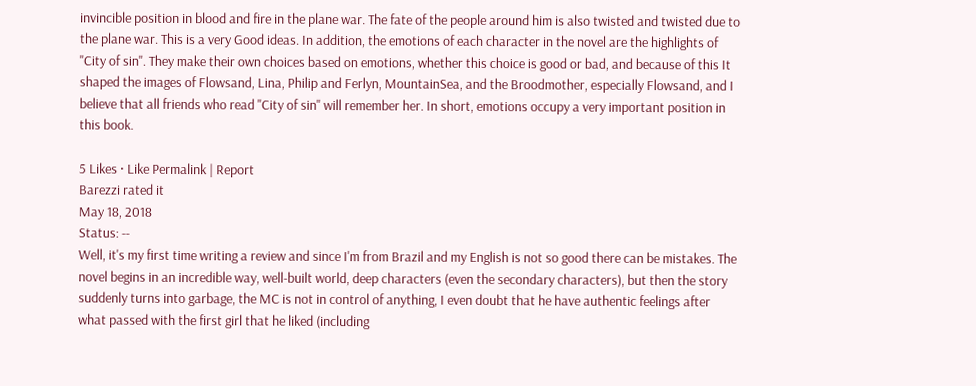invincible position in blood and fire in the plane war. The fate of the people around him is also twisted and twisted due to the plane war. This is a very Good ideas. In addition, the emotions of each character in the novel are the highlights of "City of sin". They make their own choices based on emotions, whether this choice is good or bad, and because of this It shaped the images of Flowsand, Lina, Philip and Ferlyn, MountainSea, and the Broodmother, especially Flowsand, and I believe that all friends who read "City of sin" will remember her. In short, emotions occupy a very important position in this book.

5 Likes · Like Permalink | Report
Barezzi rated it
May 18, 2018
Status: --
Well, it's my first time writing a review and since I'm from Brazil and my English is not so good there can be mistakes. The novel begins in an incredible way, well-built world, deep characters (even the secondary characters), but then the story suddenly turns into garbage, the MC is not in control of anything, I even doubt that he have authentic feelings after what passed with the first girl that he liked (including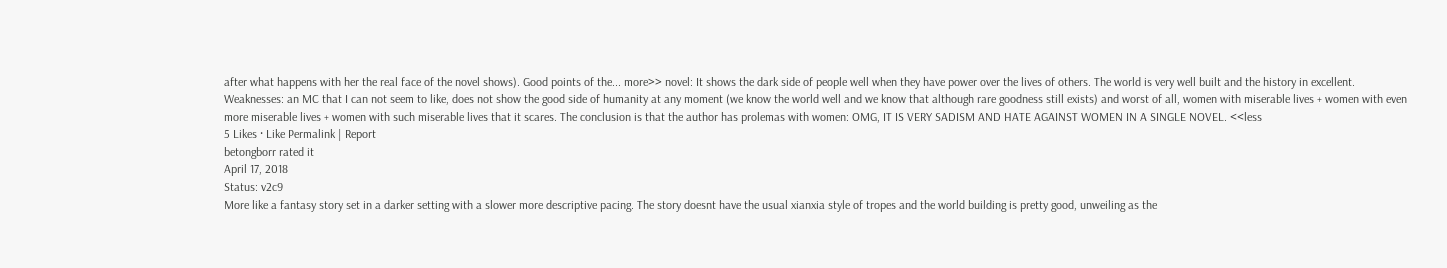after what happens with her the real face of the novel shows). Good points of the... more>> novel: It shows the dark side of people well when they have power over the lives of others. The world is very well built and the history in excellent. Weaknesses: an MC that I can not seem to like, does not show the good side of humanity at any moment (we know the world well and we know that although rare goodness still exists) and worst of all, women with miserable lives + women with even more miserable lives + women with such miserable lives that it scares. The conclusion is that the author has prolemas with women: OMG, IT IS VERY SADISM AND HATE AGAINST WOMEN IN A SINGLE NOVEL. <<less
5 Likes · Like Permalink | Report
betongborr rated it
April 17, 2018
Status: v2c9
More like a fantasy story set in a darker setting with a slower more descriptive pacing. The story doesnt have the usual xianxia style of tropes and the world building is pretty good, unweiling as the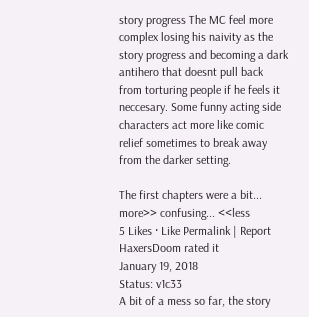story progress The MC feel more complex losing his naivity as the story progress and becoming a dark antihero that doesnt pull back from torturing people if he feels it neccesary. Some funny acting side characters act more like comic relief sometimes to break away from the darker setting.

The first chapters were a bit... more>> confusing... <<less
5 Likes · Like Permalink | Report
HaxersDoom rated it
January 19, 2018
Status: v1c33
A bit of a mess so far, the story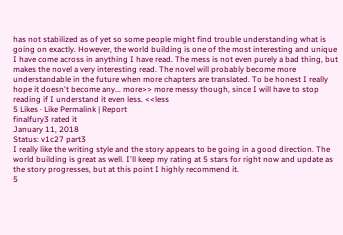has not stabilized as of yet so some people might find trouble understanding what is going on exactly. However, the world building is one of the most interesting and unique I have come across in anything I have read. The mess is not even purely a bad thing, but makes the novel a very interesting read. The novel will probably become more understandable in the future when more chapters are translated. To be honest I really hope it doesn't become any... more>> more messy though, since I will have to stop reading if I understand it even less. <<less
5 Likes · Like Permalink | Report
finalfury3 rated it
January 11, 2018
Status: v1c27 part3
I really like the writing style and the story appears to be going in a good direction. The world building is great as well. I'll keep my rating at 5 stars for right now and update as the story progresses, but at this point I highly recommend it.
5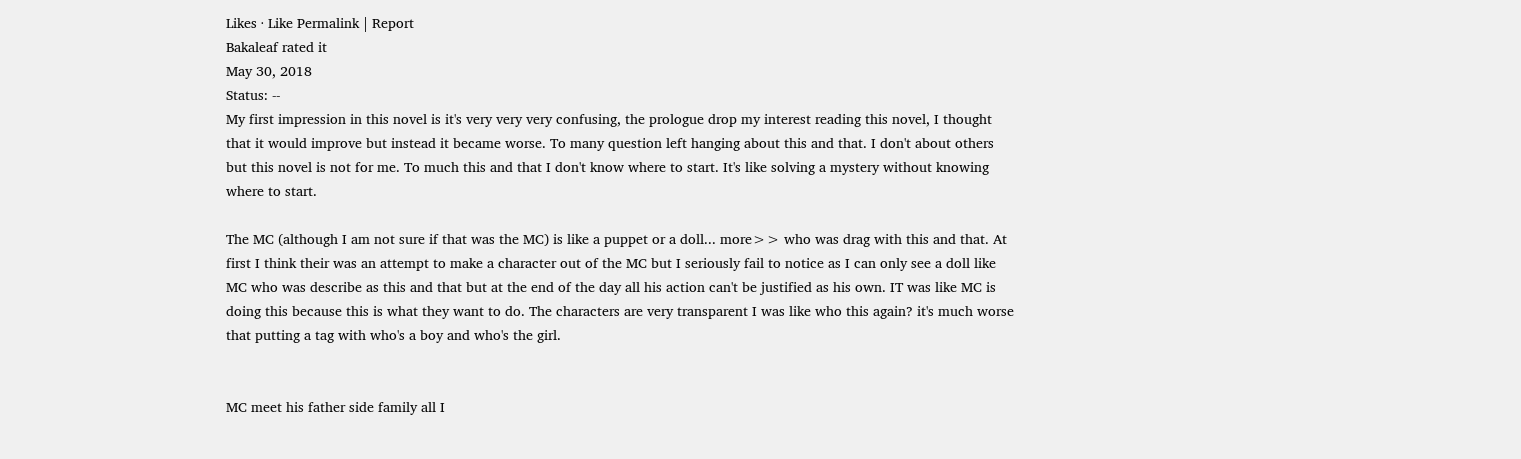Likes · Like Permalink | Report
Bakaleaf rated it
May 30, 2018
Status: --
My first impression in this novel is it's very very very confusing, the prologue drop my interest reading this novel, I thought that it would improve but instead it became worse. To many question left hanging about this and that. I don't about others but this novel is not for me. To much this and that I don't know where to start. It's like solving a mystery without knowing where to start.

The MC (although I am not sure if that was the MC) is like a puppet or a doll... more>> who was drag with this and that. At first I think their was an attempt to make a character out of the MC but I seriously fail to notice as I can only see a doll like MC who was describe as this and that but at the end of the day all his action can't be justified as his own. IT was like MC is doing this because this is what they want to do. The characters are very transparent I was like who this again? it's much worse that putting a tag with who's a boy and who's the girl.


MC meet his father side family all I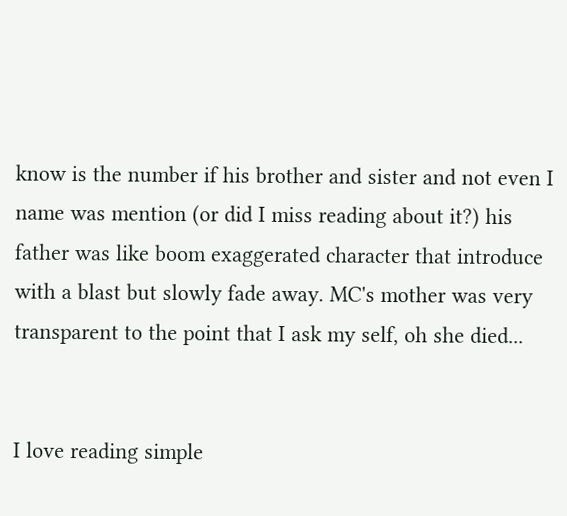know is the number if his brother and sister and not even I name was mention (or did I miss reading about it?) his father was like boom exaggerated character that introduce with a blast but slowly fade away. MC's mother was very transparent to the point that I ask my self, oh she died...


I love reading simple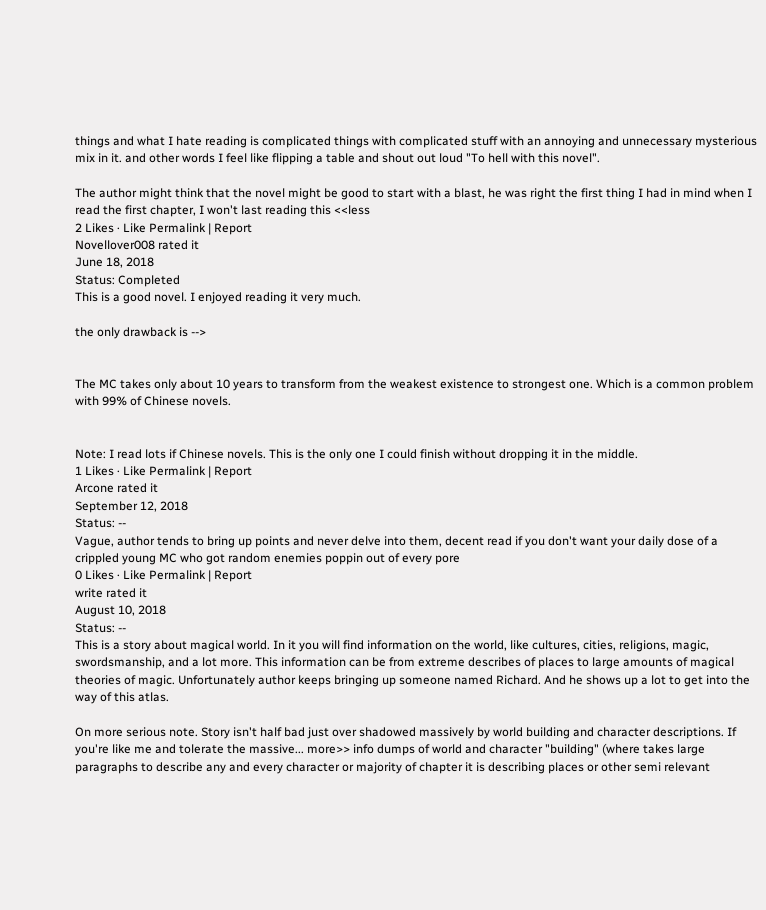things and what I hate reading is complicated things with complicated stuff with an annoying and unnecessary mysterious mix in it. and other words I feel like flipping a table and shout out loud "To hell with this novel".

The author might think that the novel might be good to start with a blast, he was right the first thing I had in mind when I read the first chapter, I won't last reading this <<less
2 Likes · Like Permalink | Report
Novellover008 rated it
June 18, 2018
Status: Completed
This is a good novel. I enjoyed reading it very much.

the only drawback is -->


The MC takes only about 10 years to transform from the weakest existence to strongest one. Which is a common problem with 99% of Chinese novels.


Note: I read lots if Chinese novels. This is the only one I could finish without dropping it in the middle.
1 Likes · Like Permalink | Report
Arcone rated it
September 12, 2018
Status: --
Vague, author tends to bring up points and never delve into them, decent read if you don't want your daily dose of a crippled young MC who got random enemies poppin out of every pore
0 Likes · Like Permalink | Report
write rated it
August 10, 2018
Status: --
This is a story about magical world. In it you will find information on the world, like cultures, cities, religions, magic, swordsmanship, and a lot more. This information can be from extreme describes of places to large amounts of magical theories of magic. Unfortunately author keeps bringing up someone named Richard. And he shows up a lot to get into the way of this atlas.

On more serious note. Story isn't half bad just over shadowed massively by world building and character descriptions. If you're like me and tolerate the massive... more>> info dumps of world and character "building" (where takes large paragraphs to describe any and every character or majority of chapter it is describing places or other semi relevant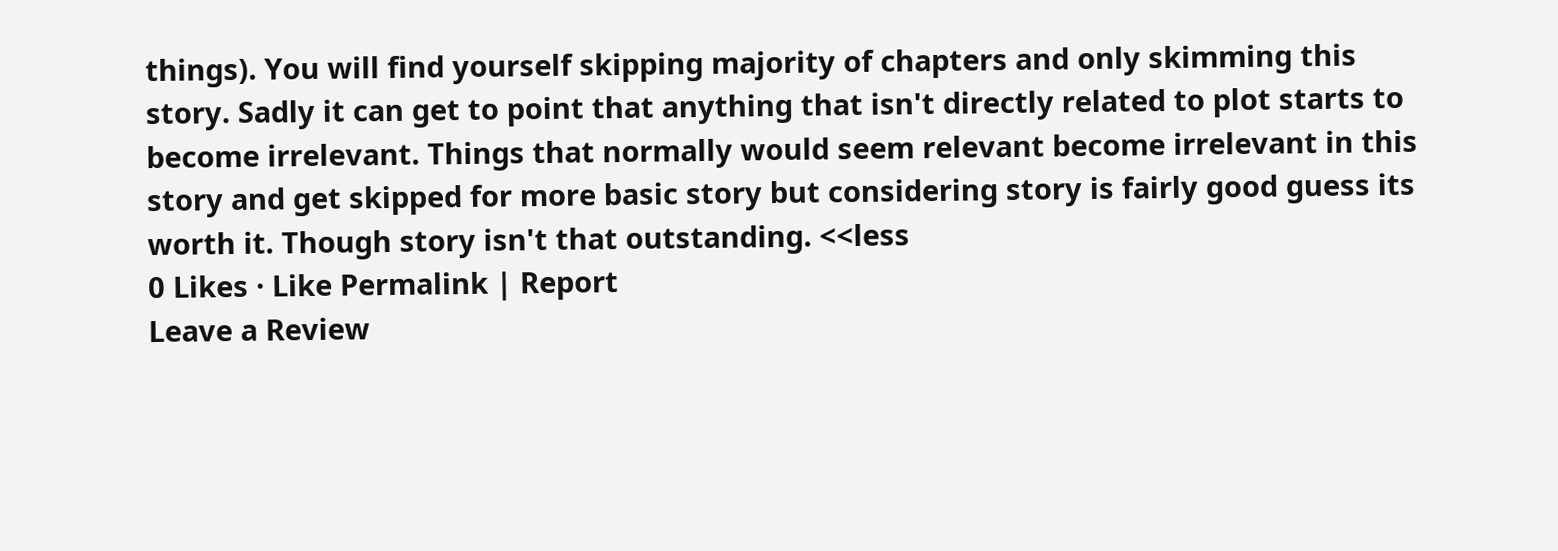things). You will find yourself skipping majority of chapters and only skimming this story. Sadly it can get to point that anything that isn't directly related to plot starts to become irrelevant. Things that normally would seem relevant become irrelevant in this story and get skipped for more basic story but considering story is fairly good guess its worth it. Though story isn't that outstanding. <<less
0 Likes · Like Permalink | Report
Leave a Review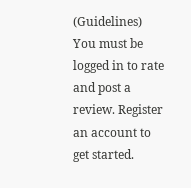(Guidelines)
You must be logged in to rate and post a review. Register an account to get started.